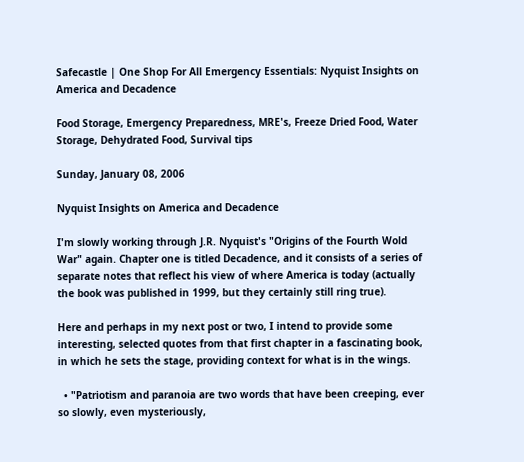Safecastle | One Shop For All Emergency Essentials: Nyquist Insights on America and Decadence

Food Storage, Emergency Preparedness, MRE's, Freeze Dried Food, Water Storage, Dehydrated Food, Survival tips

Sunday, January 08, 2006

Nyquist Insights on America and Decadence

I'm slowly working through J.R. Nyquist's "Origins of the Fourth Wold War" again. Chapter one is titled Decadence, and it consists of a series of separate notes that reflect his view of where America is today (actually the book was published in 1999, but they certainly still ring true).

Here and perhaps in my next post or two, I intend to provide some interesting, selected quotes from that first chapter in a fascinating book, in which he sets the stage, providing context for what is in the wings.

  • "Patriotism and paranoia are two words that have been creeping, ever so slowly, even mysteriously,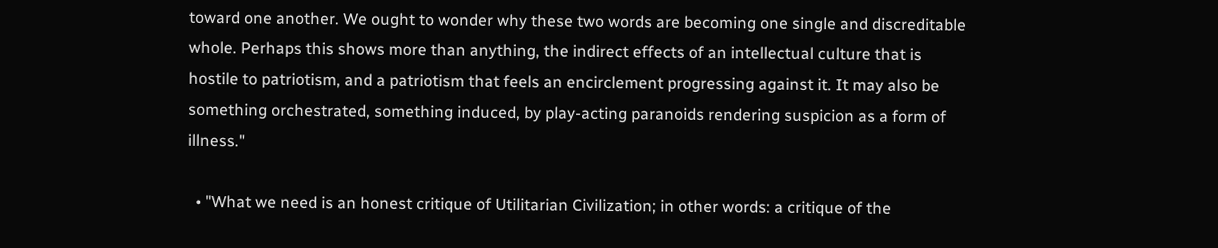toward one another. We ought to wonder why these two words are becoming one single and discreditable whole. Perhaps this shows more than anything, the indirect effects of an intellectual culture that is hostile to patriotism, and a patriotism that feels an encirclement progressing against it. It may also be something orchestrated, something induced, by play-acting paranoids rendering suspicion as a form of illness."

  • "What we need is an honest critique of Utilitarian Civilization; in other words: a critique of the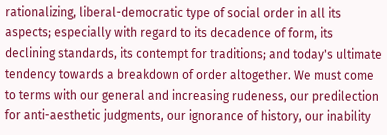rationalizing, liberal-democratic type of social order in all its aspects; especially with regard to its decadence of form, its declining standards, its contempt for traditions; and today's ultimate tendency towards a breakdown of order altogether. We must come to terms with our general and increasing rudeness, our predilection for anti-aesthetic judgments, our ignorance of history, our inability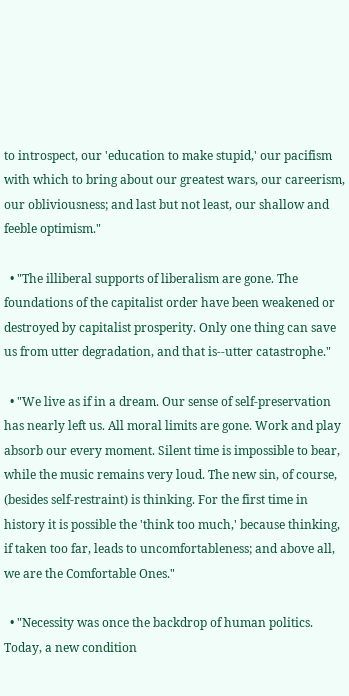to introspect, our 'education to make stupid,' our pacifism with which to bring about our greatest wars, our careerism, our obliviousness; and last but not least, our shallow and feeble optimism."

  • "The illiberal supports of liberalism are gone. The foundations of the capitalist order have been weakened or destroyed by capitalist prosperity. Only one thing can save us from utter degradation, and that is--utter catastrophe."

  • "We live as if in a dream. Our sense of self-preservation has nearly left us. All moral limits are gone. Work and play absorb our every moment. Silent time is impossible to bear, while the music remains very loud. The new sin, of course, (besides self-restraint) is thinking. For the first time in history it is possible the 'think too much,' because thinking, if taken too far, leads to uncomfortableness; and above all, we are the Comfortable Ones."

  • "Necessity was once the backdrop of human politics. Today, a new condition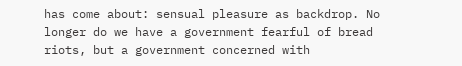has come about: sensual pleasure as backdrop. No longer do we have a government fearful of bread riots, but a government concerned with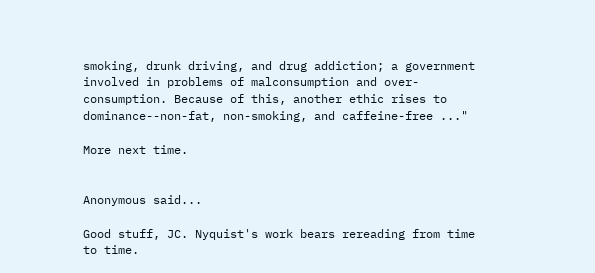smoking, drunk driving, and drug addiction; a government involved in problems of malconsumption and over-consumption. Because of this, another ethic rises to dominance--non-fat, non-smoking, and caffeine-free ..."

More next time.


Anonymous said...

Good stuff, JC. Nyquist's work bears rereading from time to time.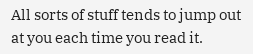All sorts of stuff tends to jump out at you each time you read it.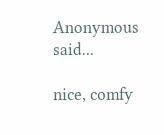Anonymous said...

nice, comfy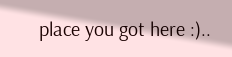place you got here :)..